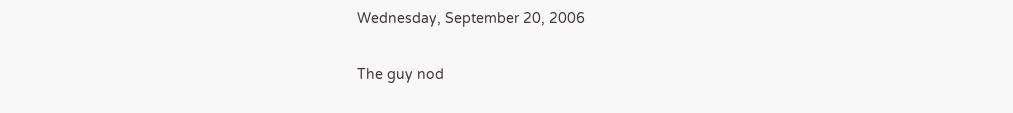Wednesday, September 20, 2006

The guy nod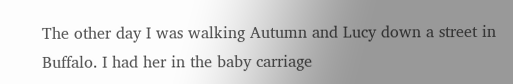The other day I was walking Autumn and Lucy down a street in Buffalo. I had her in the baby carriage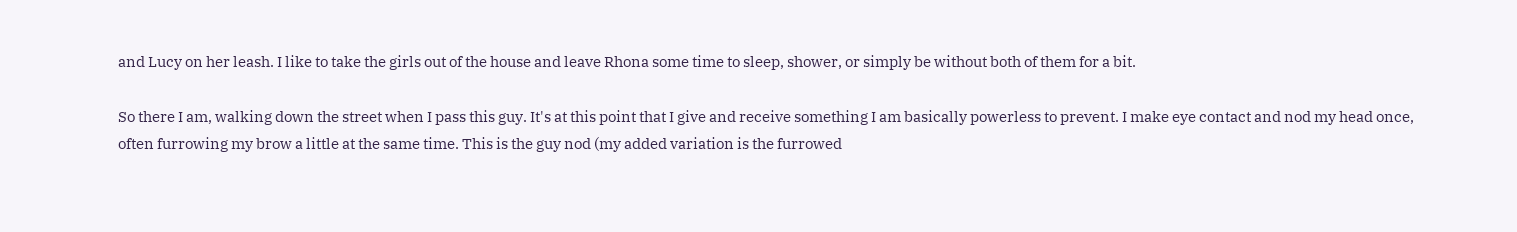and Lucy on her leash. I like to take the girls out of the house and leave Rhona some time to sleep, shower, or simply be without both of them for a bit.

So there I am, walking down the street when I pass this guy. It's at this point that I give and receive something I am basically powerless to prevent. I make eye contact and nod my head once, often furrowing my brow a little at the same time. This is the guy nod (my added variation is the furrowed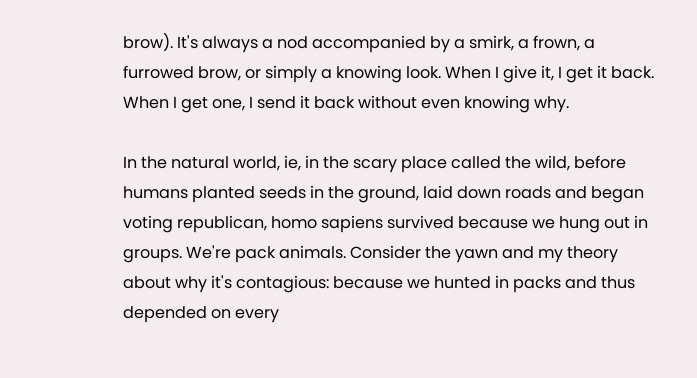brow). It's always a nod accompanied by a smirk, a frown, a furrowed brow, or simply a knowing look. When I give it, I get it back. When I get one, I send it back without even knowing why.

In the natural world, ie, in the scary place called the wild, before humans planted seeds in the ground, laid down roads and began voting republican, homo sapiens survived because we hung out in groups. We're pack animals. Consider the yawn and my theory about why it's contagious: because we hunted in packs and thus depended on every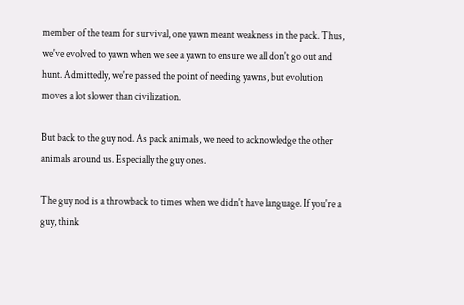member of the team for survival, one yawn meant weakness in the pack. Thus, we've evolved to yawn when we see a yawn to ensure we all don't go out and hunt. Admittedly, we're passed the point of needing yawns, but evolution moves a lot slower than civilization.

But back to the guy nod. As pack animals, we need to acknowledge the other animals around us. Especially the guy ones.

The guy nod is a throwback to times when we didn't have language. If you're a guy, think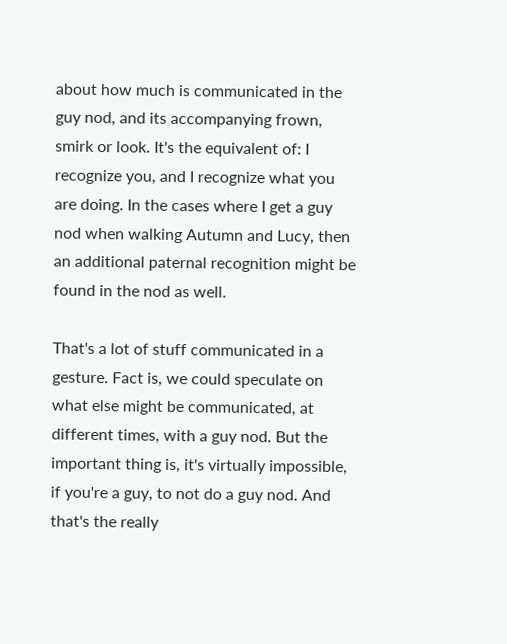about how much is communicated in the guy nod, and its accompanying frown, smirk or look. It's the equivalent of: I recognize you, and I recognize what you are doing. In the cases where I get a guy nod when walking Autumn and Lucy, then an additional paternal recognition might be found in the nod as well.

That's a lot of stuff communicated in a gesture. Fact is, we could speculate on what else might be communicated, at different times, with a guy nod. But the important thing is, it's virtually impossible, if you're a guy, to not do a guy nod. And that's the really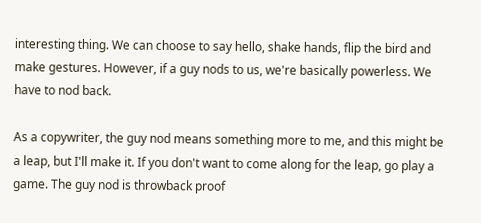interesting thing. We can choose to say hello, shake hands, flip the bird and make gestures. However, if a guy nods to us, we're basically powerless. We have to nod back.

As a copywriter, the guy nod means something more to me, and this might be a leap, but I'll make it. If you don't want to come along for the leap, go play a game. The guy nod is throwback proof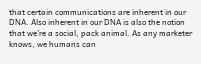that certain communications are inherent in our DNA. Also inherent in our DNA is also the notion that we're a social, pack animal. As any marketer knows, we humans can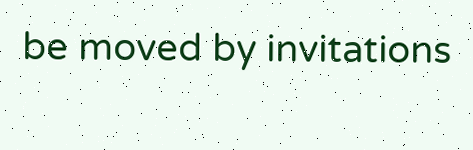be moved by invitations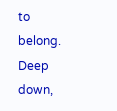to belong. Deep down,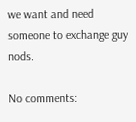we want and need someone to exchange guy nods.

No comments: